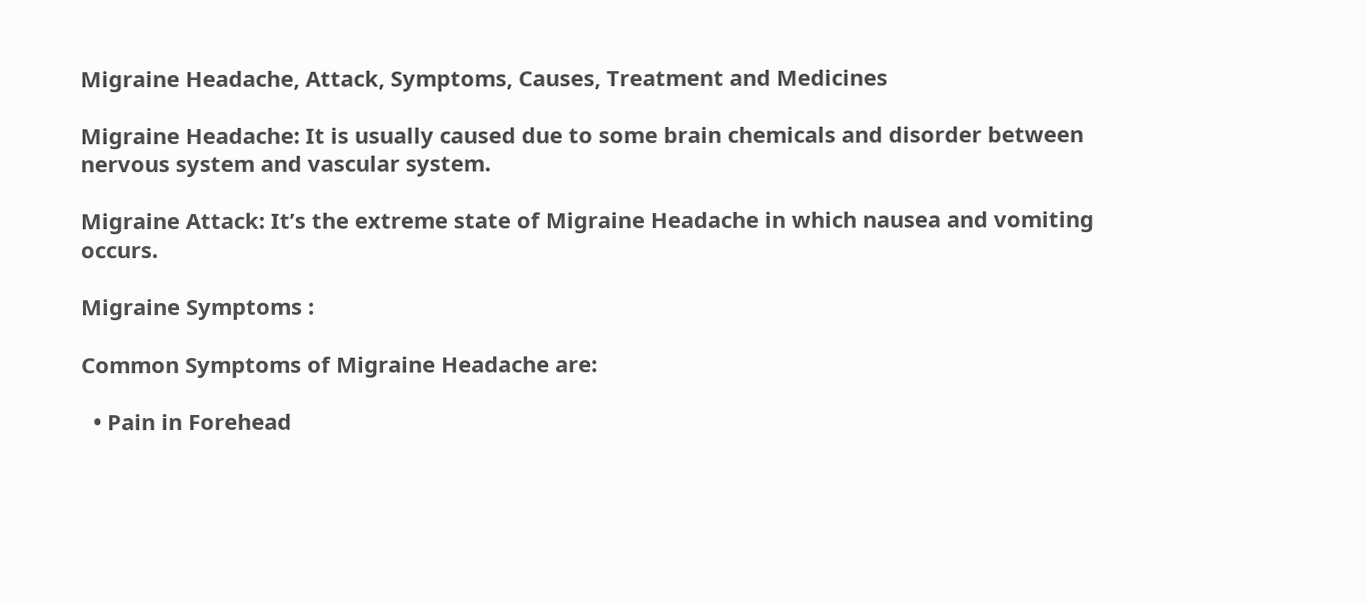Migraine Headache, Attack, Symptoms, Causes, Treatment and Medicines

Migraine Headache: It is usually caused due to some brain chemicals and disorder between nervous system and vascular system.

Migraine Attack: It’s the extreme state of Migraine Headache in which nausea and vomiting occurs.

Migraine Symptoms :

Common Symptoms of Migraine Headache are:

  • Pain in Forehead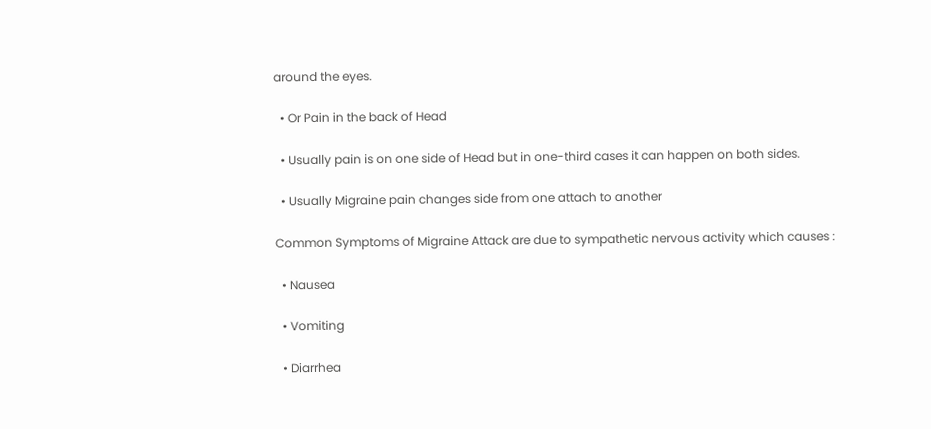around the eyes.

  • Or Pain in the back of Head

  • Usually pain is on one side of Head but in one-third cases it can happen on both sides.

  • Usually Migraine pain changes side from one attach to another

Common Symptoms of Migraine Attack are due to sympathetic nervous activity which causes :

  • Nausea

  • Vomiting

  • Diarrhea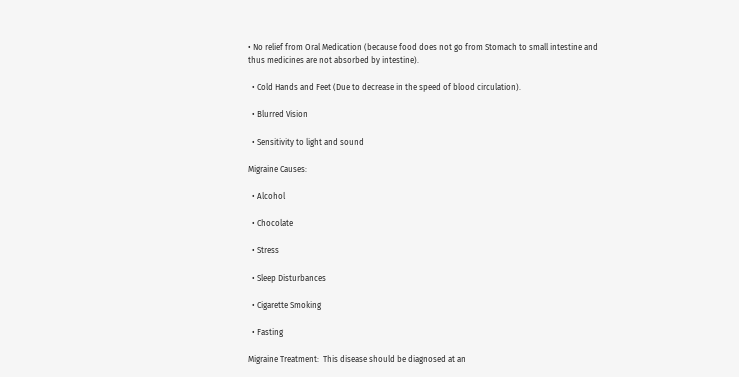• No relief from Oral Medication (because food does not go from Stomach to small intestine and thus medicines are not absorbed by intestine).

  • Cold Hands and Feet (Due to decrease in the speed of blood circulation).

  • Blurred Vision

  • Sensitivity to light and sound

Migraine Causes:

  • Alcohol

  • Chocolate

  • Stress

  • Sleep Disturbances

  • Cigarette Smoking

  • Fasting

Migraine Treatment:  This disease should be diagnosed at an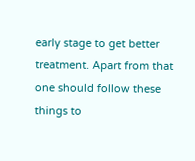early stage to get better treatment. Apart from that one should follow these things to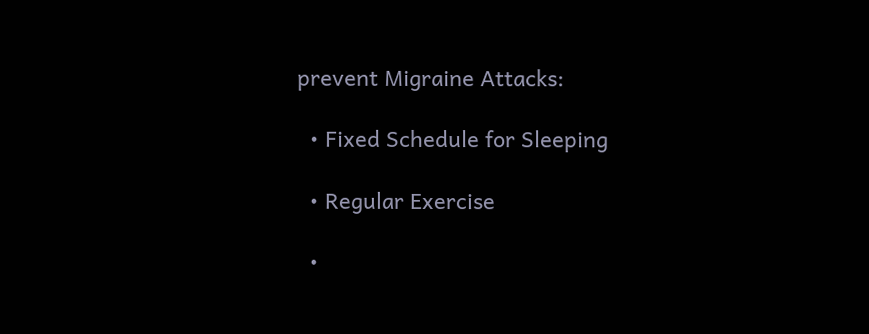prevent Migraine Attacks:

  • Fixed Schedule for Sleeping

  • Regular Exercise

  •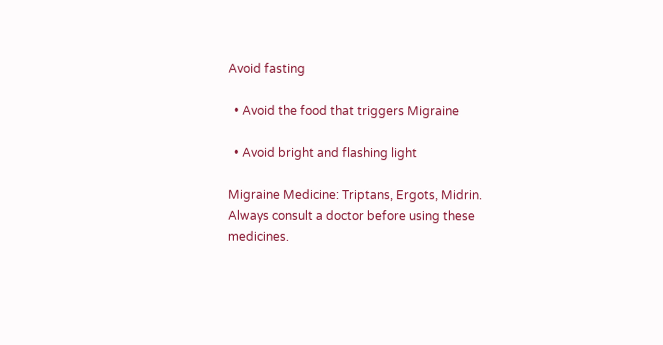Avoid fasting

  • Avoid the food that triggers Migraine

  • Avoid bright and flashing light

Migraine Medicine: Triptans, Ergots, Midrin. Always consult a doctor before using these medicines.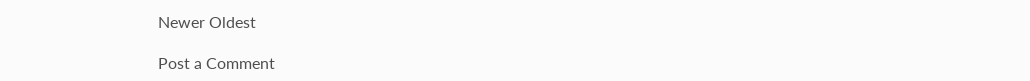Newer Oldest

Post a Comment